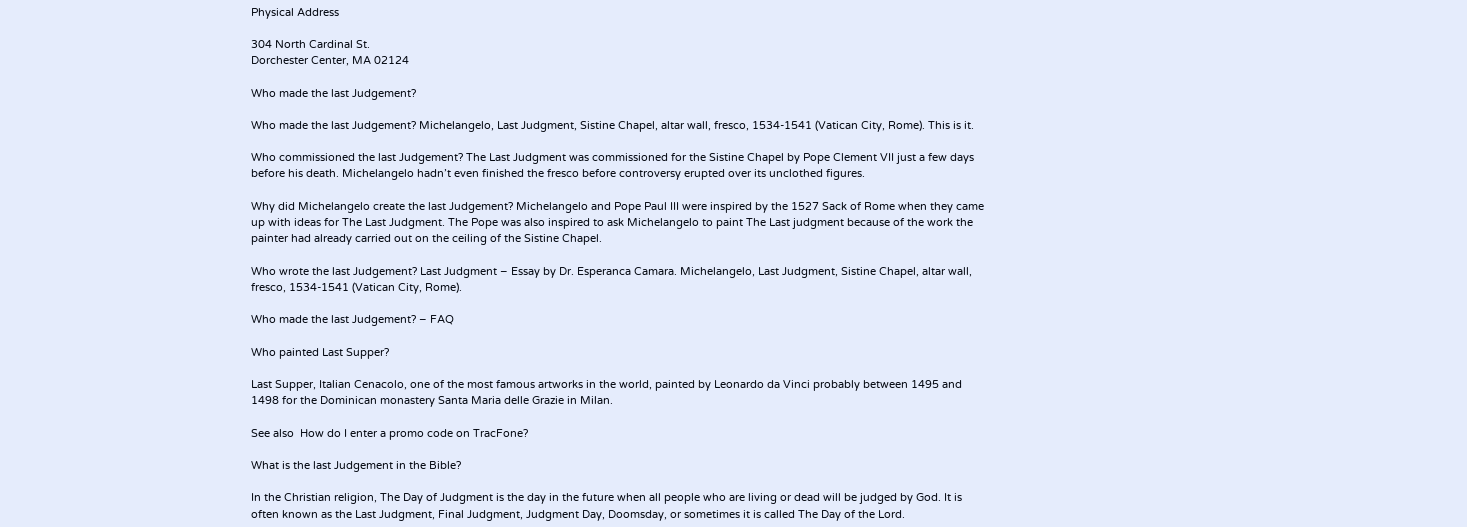Physical Address

304 North Cardinal St.
Dorchester Center, MA 02124

Who made the last Judgement?

Who made the last Judgement? Michelangelo, Last Judgment, Sistine Chapel, altar wall, fresco, 1534-1541 (Vatican City, Rome). This is it.

Who commissioned the last Judgement? The Last Judgment was commissioned for the Sistine Chapel by Pope Clement VII just a few days before his death. Michelangelo hadn’t even finished the fresco before controversy erupted over its unclothed figures.

Why did Michelangelo create the last Judgement? Michelangelo and Pope Paul III were inspired by the 1527 Sack of Rome when they came up with ideas for The Last Judgment. The Pope was also inspired to ask Michelangelo to paint The Last judgment because of the work the painter had already carried out on the ceiling of the Sistine Chapel.

Who wrote the last Judgement? Last Judgment – Essay by Dr. Esperanca Camara. Michelangelo, Last Judgment, Sistine Chapel, altar wall, fresco, 1534-1541 (Vatican City, Rome).

Who made the last Judgement? – FAQ

Who painted Last Supper?

Last Supper, Italian Cenacolo, one of the most famous artworks in the world, painted by Leonardo da Vinci probably between 1495 and 1498 for the Dominican monastery Santa Maria delle Grazie in Milan.

See also  How do I enter a promo code on TracFone?

What is the last Judgement in the Bible?

In the Christian religion, The Day of Judgment is the day in the future when all people who are living or dead will be judged by God. It is often known as the Last Judgment, Final Judgment, Judgment Day, Doomsday, or sometimes it is called The Day of the Lord.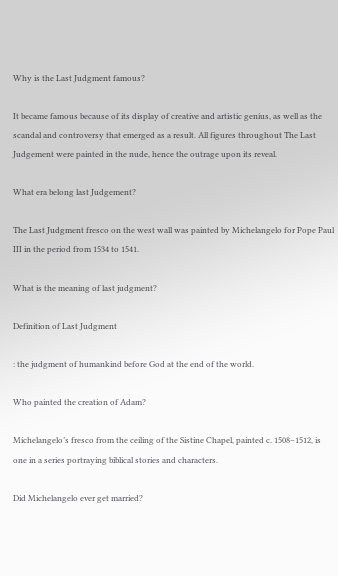Why is the Last Judgment famous?

It became famous because of its display of creative and artistic genius, as well as the scandal and controversy that emerged as a result. All figures throughout The Last Judgement were painted in the nude, hence the outrage upon its reveal.

What era belong last Judgement?

The Last Judgment fresco on the west wall was painted by Michelangelo for Pope Paul III in the period from 1534 to 1541.

What is the meaning of last judgment?

Definition of Last Judgment

: the judgment of humankind before God at the end of the world.

Who painted the creation of Adam?

Michelangelo’s fresco from the ceiling of the Sistine Chapel, painted c. 1508–1512, is one in a series portraying biblical stories and characters.

Did Michelangelo ever get married?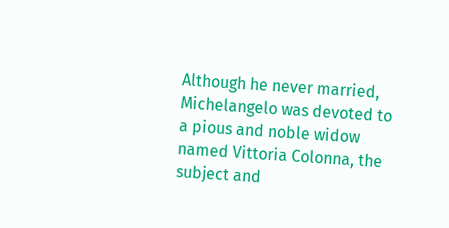Although he never married, Michelangelo was devoted to a pious and noble widow named Vittoria Colonna, the subject and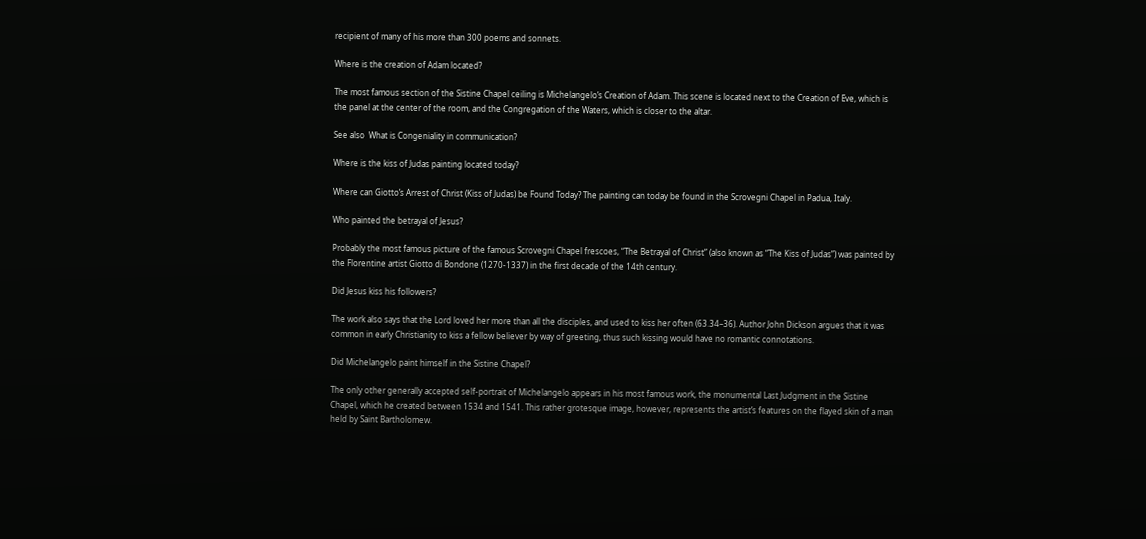recipient of many of his more than 300 poems and sonnets.

Where is the creation of Adam located?

The most famous section of the Sistine Chapel ceiling is Michelangelo’s Creation of Adam. This scene is located next to the Creation of Eve, which is the panel at the center of the room, and the Congregation of the Waters, which is closer to the altar.

See also  What is Congeniality in communication?

Where is the kiss of Judas painting located today?

Where can Giotto’s Arrest of Christ (Kiss of Judas) be Found Today? The painting can today be found in the Scrovegni Chapel in Padua, Italy.

Who painted the betrayal of Jesus?

Probably the most famous picture of the famous Scrovegni Chapel frescoes, “The Betrayal of Christ” (also known as “The Kiss of Judas”) was painted by the Florentine artist Giotto di Bondone (1270-1337) in the first decade of the 14th century.

Did Jesus kiss his followers?

The work also says that the Lord loved her more than all the disciples, and used to kiss her often (63.34–36). Author John Dickson argues that it was common in early Christianity to kiss a fellow believer by way of greeting, thus such kissing would have no romantic connotations.

Did Michelangelo paint himself in the Sistine Chapel?

The only other generally accepted self-portrait of Michelangelo appears in his most famous work, the monumental Last Judgment in the Sistine Chapel, which he created between 1534 and 1541. This rather grotesque image, however, represents the artist’s features on the flayed skin of a man held by Saint Bartholomew.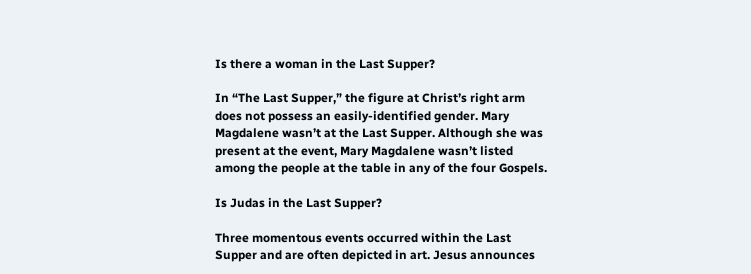Is there a woman in the Last Supper?

In “The Last Supper,” the figure at Christ’s right arm does not possess an easily-identified gender. Mary Magdalene wasn’t at the Last Supper. Although she was present at the event, Mary Magdalene wasn’t listed among the people at the table in any of the four Gospels.

Is Judas in the Last Supper?

Three momentous events occurred within the Last Supper and are often depicted in art. Jesus announces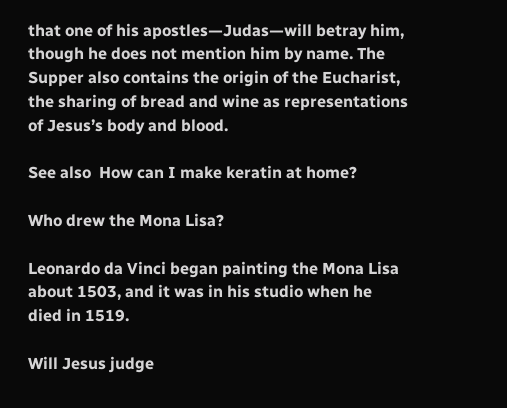that one of his apostles—Judas—will betray him, though he does not mention him by name. The Supper also contains the origin of the Eucharist, the sharing of bread and wine as representations of Jesus’s body and blood.

See also  How can I make keratin at home?

Who drew the Mona Lisa?

Leonardo da Vinci began painting the Mona Lisa about 1503, and it was in his studio when he died in 1519.

Will Jesus judge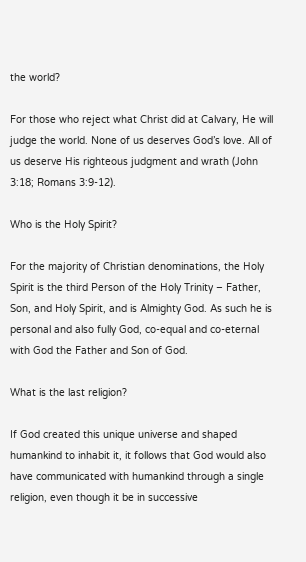the world?

For those who reject what Christ did at Calvary, He will judge the world. None of us deserves God’s love. All of us deserve His righteous judgment and wrath (John 3:18; Romans 3:9-12).

Who is the Holy Spirit?

For the majority of Christian denominations, the Holy Spirit is the third Person of the Holy Trinity – Father, Son, and Holy Spirit, and is Almighty God. As such he is personal and also fully God, co-equal and co-eternal with God the Father and Son of God.

What is the last religion?

If God created this unique universe and shaped humankind to inhabit it, it follows that God would also have communicated with humankind through a single religion, even though it be in successive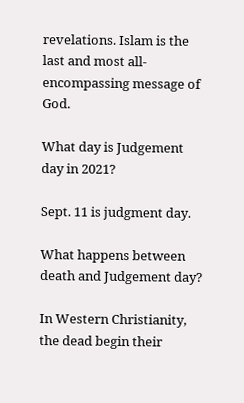revelations. Islam is the last and most all- encompassing message of God.

What day is Judgement day in 2021?

Sept. 11 is judgment day.

What happens between death and Judgement day?

In Western Christianity, the dead begin their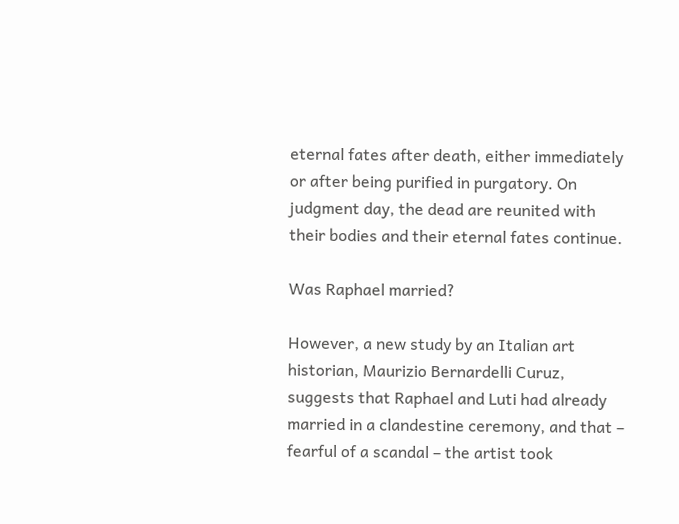eternal fates after death, either immediately or after being purified in purgatory. On judgment day, the dead are reunited with their bodies and their eternal fates continue.

Was Raphael married?

However, a new study by an Italian art historian, Maurizio Bernardelli Curuz, suggests that Raphael and Luti had already married in a clandestine ceremony, and that – fearful of a scandal – the artist took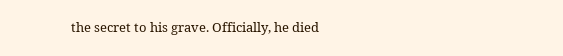the secret to his grave. Officially, he died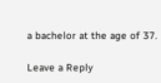a bachelor at the age of 37.

Leave a Reply